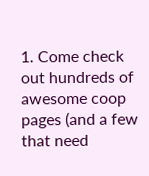1. Come check out hundreds of awesome coop pages (and a few that need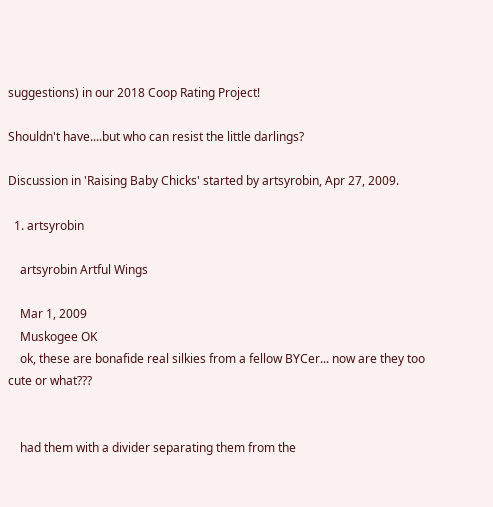suggestions) in our 2018 Coop Rating Project!

Shouldn't have....but who can resist the little darlings?

Discussion in 'Raising Baby Chicks' started by artsyrobin, Apr 27, 2009.

  1. artsyrobin

    artsyrobin Artful Wings

    Mar 1, 2009
    Muskogee OK
    ok, these are bonafide real silkies from a fellow BYCer... now are they too cute or what???


    had them with a divider separating them from the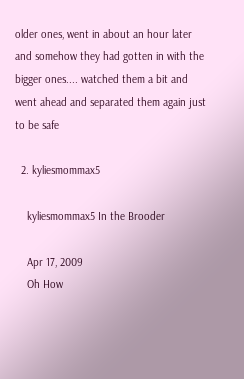older ones, went in about an hour later and somehow they had gotten in with the bigger ones.... watched them a bit and went ahead and separated them again just to be safe

  2. kyliesmommax5

    kyliesmommax5 In the Brooder

    Apr 17, 2009
    Oh How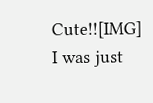Cute!![IMG] I was just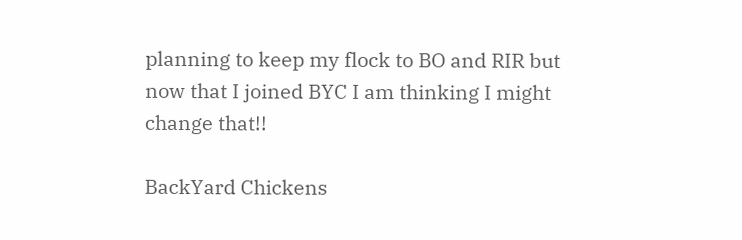planning to keep my flock to BO and RIR but now that I joined BYC I am thinking I might change that!!

BackYard Chickens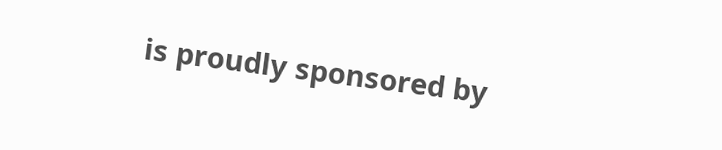is proudly sponsored by